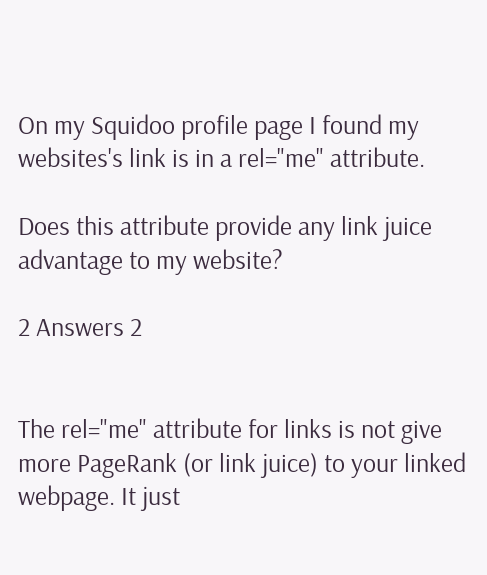On my Squidoo profile page I found my websites's link is in a rel="me" attribute.

Does this attribute provide any link juice advantage to my website?

2 Answers 2


The rel="me" attribute for links is not give more PageRank (or link juice) to your linked webpage. It just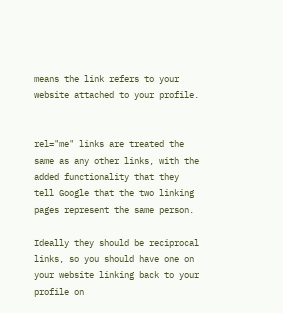means the link refers to your website attached to your profile.


rel="me" links are treated the same as any other links, with the added functionality that they tell Google that the two linking pages represent the same person.

Ideally they should be reciprocal links, so you should have one on your website linking back to your profile on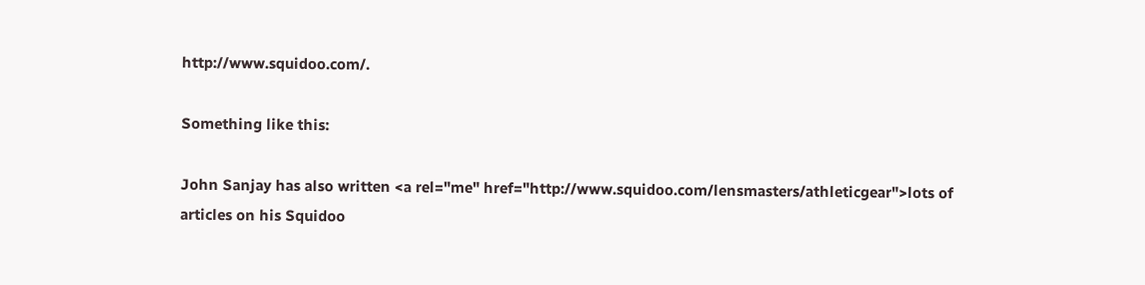http://www.squidoo.com/.

Something like this:

John Sanjay has also written <a rel="me" href="http://www.squidoo.com/lensmasters/athleticgear">lots of articles on his Squidoo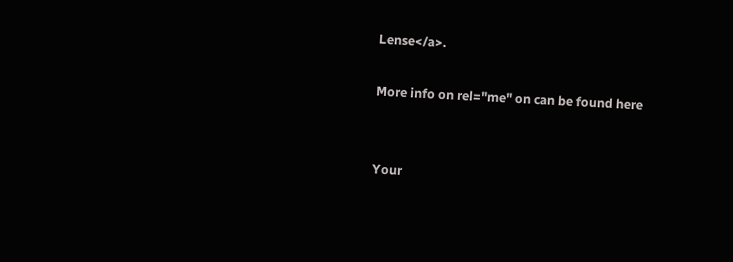Lense</a>.

More info on rel="me" on can be found here


Your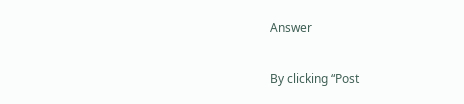Answer

By clicking “Post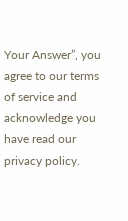Your Answer”, you agree to our terms of service and acknowledge you have read our privacy policy.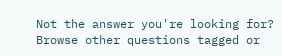Not the answer you're looking for? Browse other questions tagged or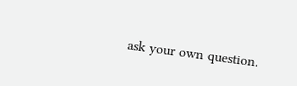ask your own question.